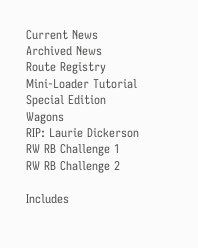Current News
Archived News
Route Registry
Mini-Loader Tutorial
Special Edition Wagons
RIP: Laurie Dickerson
RW RB Challenge 1
RW RB Challenge 2

Includes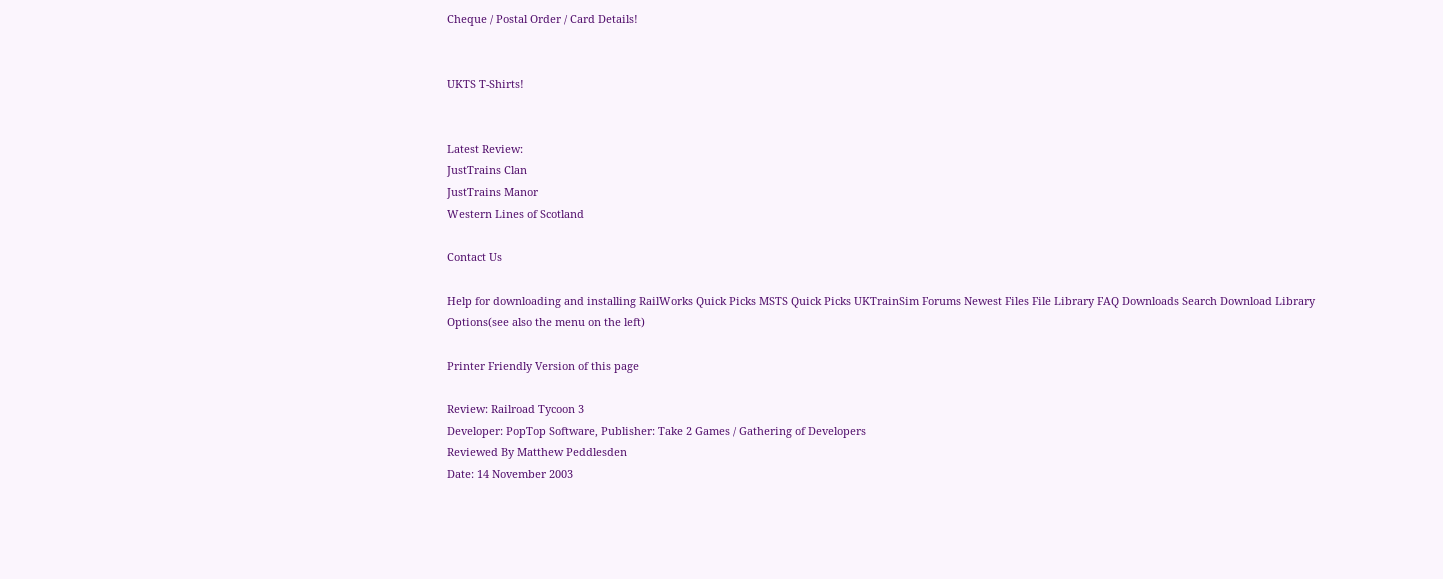Cheque / Postal Order / Card Details!


UKTS T-Shirts!


Latest Review:
JustTrains Clan
JustTrains Manor
Western Lines of Scotland

Contact Us

Help for downloading and installing RailWorks Quick Picks MSTS Quick Picks UKTrainSim Forums Newest Files File Library FAQ Downloads Search Download Library
Options(see also the menu on the left)

Printer Friendly Version of this page

Review: Railroad Tycoon 3
Developer: PopTop Software, Publisher: Take 2 Games / Gathering of Developers
Reviewed By Matthew Peddlesden
Date: 14 November 2003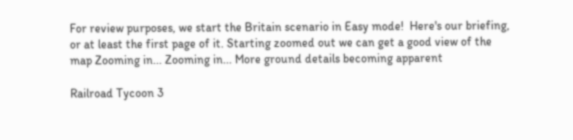For review purposes, we start the Britain scenario in Easy mode!  Here's our briefing, or at least the first page of it. Starting zoomed out we can get a good view of the map Zooming in... Zooming in... More ground details becoming apparent

Railroad Tycoon 3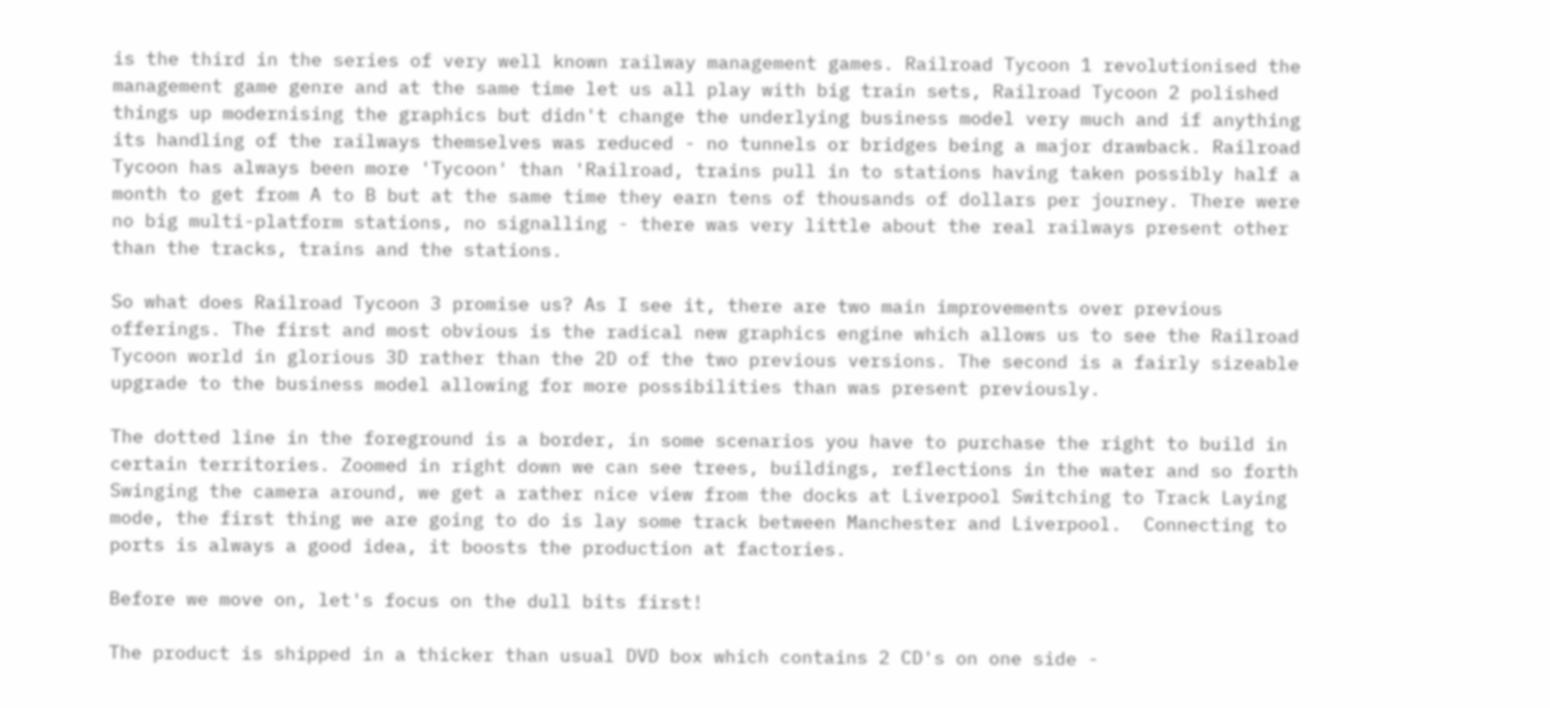is the third in the series of very well known railway management games. Railroad Tycoon 1 revolutionised the management game genre and at the same time let us all play with big train sets, Railroad Tycoon 2 polished things up modernising the graphics but didn't change the underlying business model very much and if anything its handling of the railways themselves was reduced - no tunnels or bridges being a major drawback. Railroad Tycoon has always been more 'Tycoon' than 'Railroad, trains pull in to stations having taken possibly half a month to get from A to B but at the same time they earn tens of thousands of dollars per journey. There were no big multi-platform stations, no signalling - there was very little about the real railways present other than the tracks, trains and the stations.

So what does Railroad Tycoon 3 promise us? As I see it, there are two main improvements over previous offerings. The first and most obvious is the radical new graphics engine which allows us to see the Railroad Tycoon world in glorious 3D rather than the 2D of the two previous versions. The second is a fairly sizeable upgrade to the business model allowing for more possibilities than was present previously.

The dotted line in the foreground is a border, in some scenarios you have to purchase the right to build in certain territories. Zoomed in right down we can see trees, buildings, reflections in the water and so forth Swinging the camera around, we get a rather nice view from the docks at Liverpool Switching to Track Laying mode, the first thing we are going to do is lay some track between Manchester and Liverpool.  Connecting to ports is always a good idea, it boosts the production at factories.

Before we move on, let's focus on the dull bits first!

The product is shipped in a thicker than usual DVD box which contains 2 CD's on one side -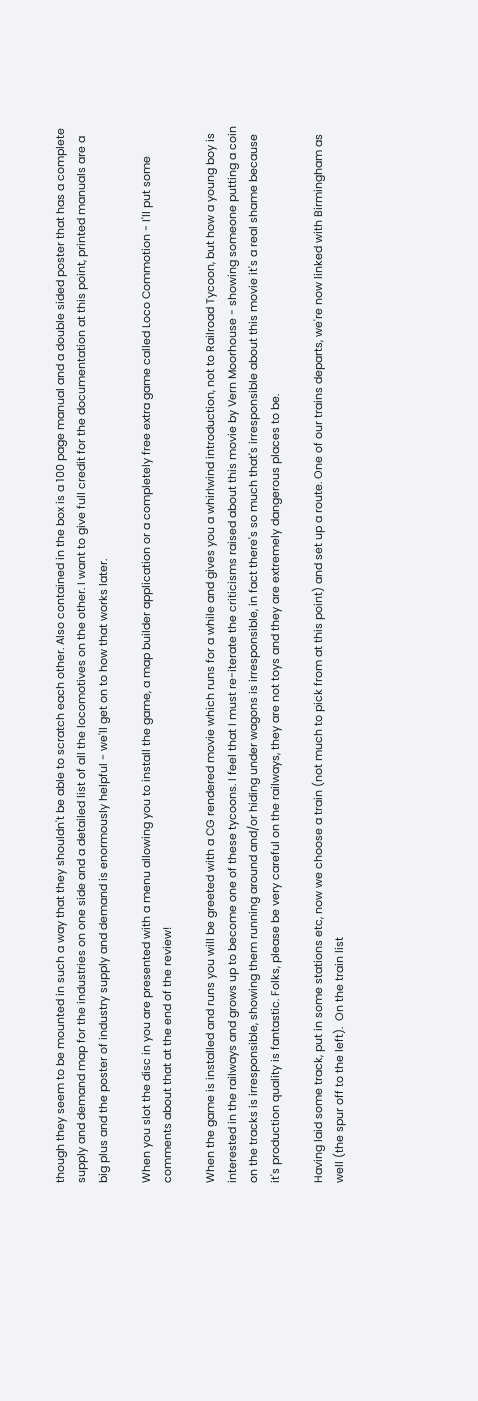though they seem to be mounted in such a way that they shouldn't be able to scratch each other. Also contained in the box is a 100 page manual and a double sided poster that has a complete supply and demand map for the industries on one side and a detailed list of all the locomotives on the other. I want to give full credit for the documentation at this point, printed manuals are a big plus and the poster of industry supply and demand is enormously helpful - we'll get on to how that works later.

When you slot the disc in you are presented with a menu allowing you to install the game, a map builder application or a completely free extra game called Loco Commotion - I'll put some comments about that at the end of the review!

When the game is installed and runs you will be greeted with a CG rendered movie which runs for a while and gives you a whirlwind introduction, not to Railroad Tycoon, but how a young boy is interested in the railways and grows up to become one of these tycoons. I feel that I must re-iterate the criticisms raised about this movie by Vern Moorhouse - showing someone putting a coin on the tracks is irresponsible, showing them running around and/or hiding under wagons is irresponsible, in fact there's so much that's irresponsible about this movie it's a real shame because it's production quality is fantastic. Folks, please be very careful on the railways, they are not toys and they are extremely dangerous places to be.

Having laid some track, put in some stations etc, now we choose a train (not much to pick from at this point) and set up a route. One of our trains departs, we're now linked with Birmingham as well (the spur off to the left).  On the train list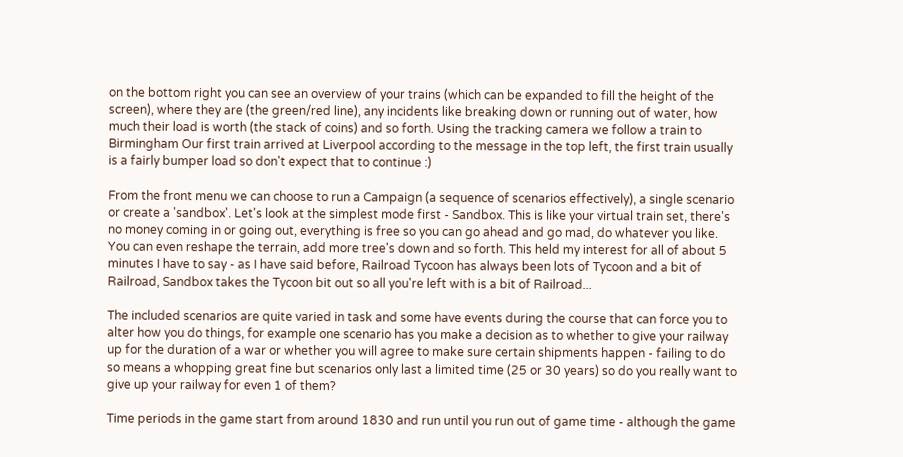on the bottom right you can see an overview of your trains (which can be expanded to fill the height of the screen), where they are (the green/red line), any incidents like breaking down or running out of water, how much their load is worth (the stack of coins) and so forth. Using the tracking camera we follow a train to Birmingham Our first train arrived at Liverpool according to the message in the top left, the first train usually is a fairly bumper load so don't expect that to continue :)

From the front menu we can choose to run a Campaign (a sequence of scenarios effectively), a single scenario or create a 'sandbox'. Let's look at the simplest mode first - Sandbox. This is like your virtual train set, there's no money coming in or going out, everything is free so you can go ahead and go mad, do whatever you like. You can even reshape the terrain, add more tree's down and so forth. This held my interest for all of about 5 minutes I have to say - as I have said before, Railroad Tycoon has always been lots of Tycoon and a bit of Railroad, Sandbox takes the Tycoon bit out so all you're left with is a bit of Railroad...

The included scenarios are quite varied in task and some have events during the course that can force you to alter how you do things, for example one scenario has you make a decision as to whether to give your railway up for the duration of a war or whether you will agree to make sure certain shipments happen - failing to do so means a whopping great fine but scenarios only last a limited time (25 or 30 years) so do you really want to give up your railway for even 1 of them?

Time periods in the game start from around 1830 and run until you run out of game time - although the game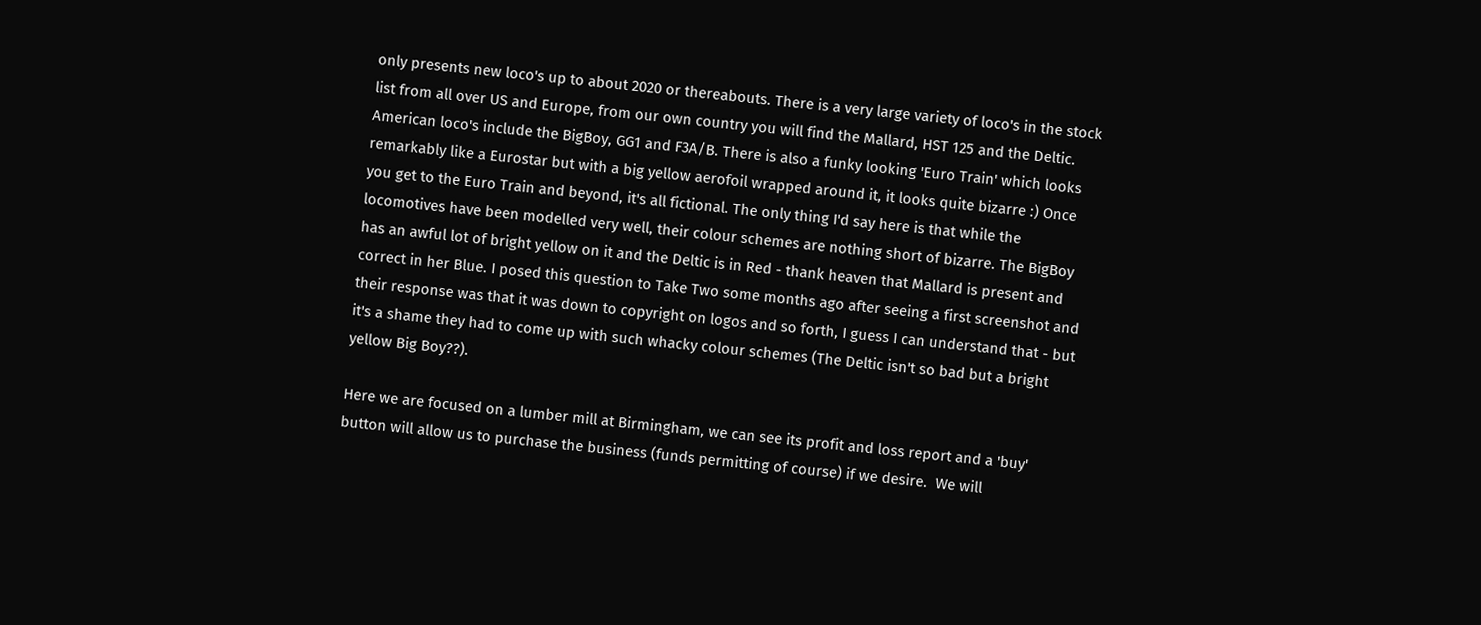only presents new loco's up to about 2020 or thereabouts. There is a very large variety of loco's in the stock list from all over US and Europe, from our own country you will find the Mallard, HST 125 and the Deltic. American loco's include the BigBoy, GG1 and F3A/B. There is also a funky looking 'Euro Train' which looks remarkably like a Eurostar but with a big yellow aerofoil wrapped around it, it looks quite bizarre :) Once you get to the Euro Train and beyond, it's all fictional. The only thing I'd say here is that while the locomotives have been modelled very well, their colour schemes are nothing short of bizarre. The BigBoy has an awful lot of bright yellow on it and the Deltic is in Red - thank heaven that Mallard is present and correct in her Blue. I posed this question to Take Two some months ago after seeing a first screenshot and their response was that it was down to copyright on logos and so forth, I guess I can understand that - but it's a shame they had to come up with such whacky colour schemes (The Deltic isn't so bad but a bright yellow Big Boy??).

Here we are focused on a lumber mill at Birmingham, we can see its profit and loss report and a 'buy' button will allow us to purchase the business (funds permitting of course) if we desire.  We will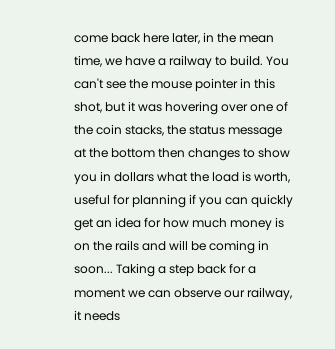come back here later, in the mean time, we have a railway to build. You can't see the mouse pointer in this shot, but it was hovering over one of the coin stacks, the status message at the bottom then changes to show you in dollars what the load is worth, useful for planning if you can quickly get an idea for how much money is on the rails and will be coming in soon... Taking a step back for a moment we can observe our railway, it needs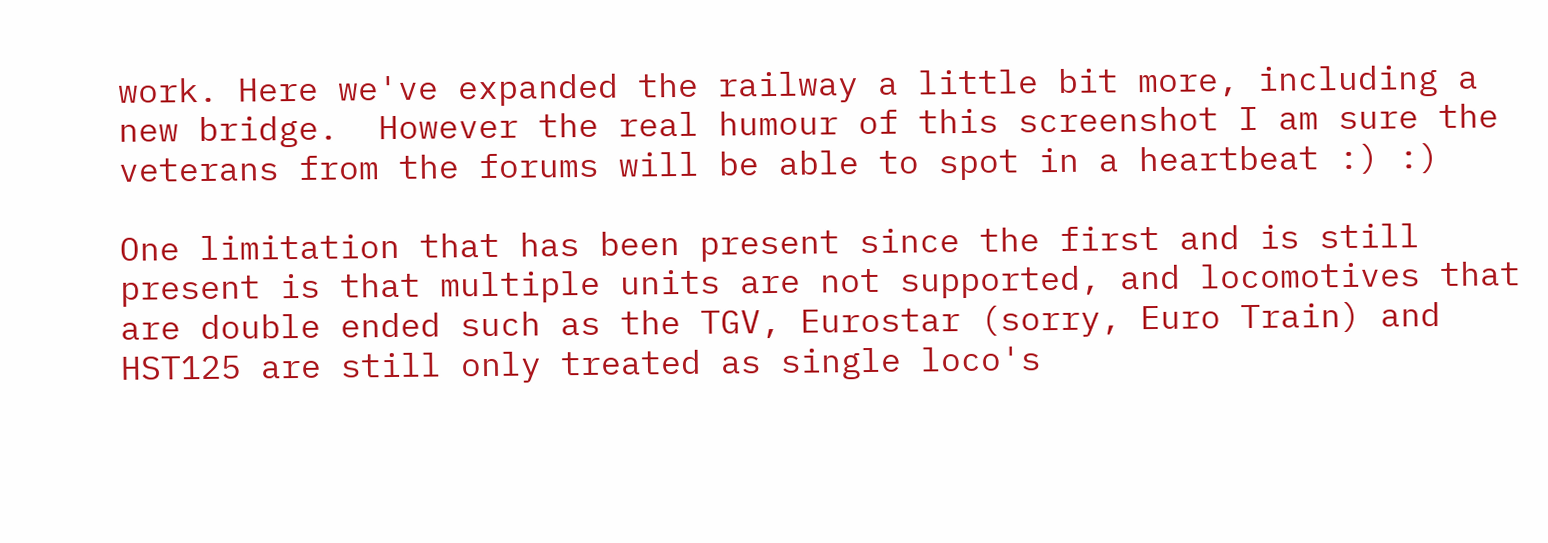work. Here we've expanded the railway a little bit more, including a new bridge.  However the real humour of this screenshot I am sure the veterans from the forums will be able to spot in a heartbeat :) :)

One limitation that has been present since the first and is still present is that multiple units are not supported, and locomotives that are double ended such as the TGV, Eurostar (sorry, Euro Train) and HST125 are still only treated as single loco's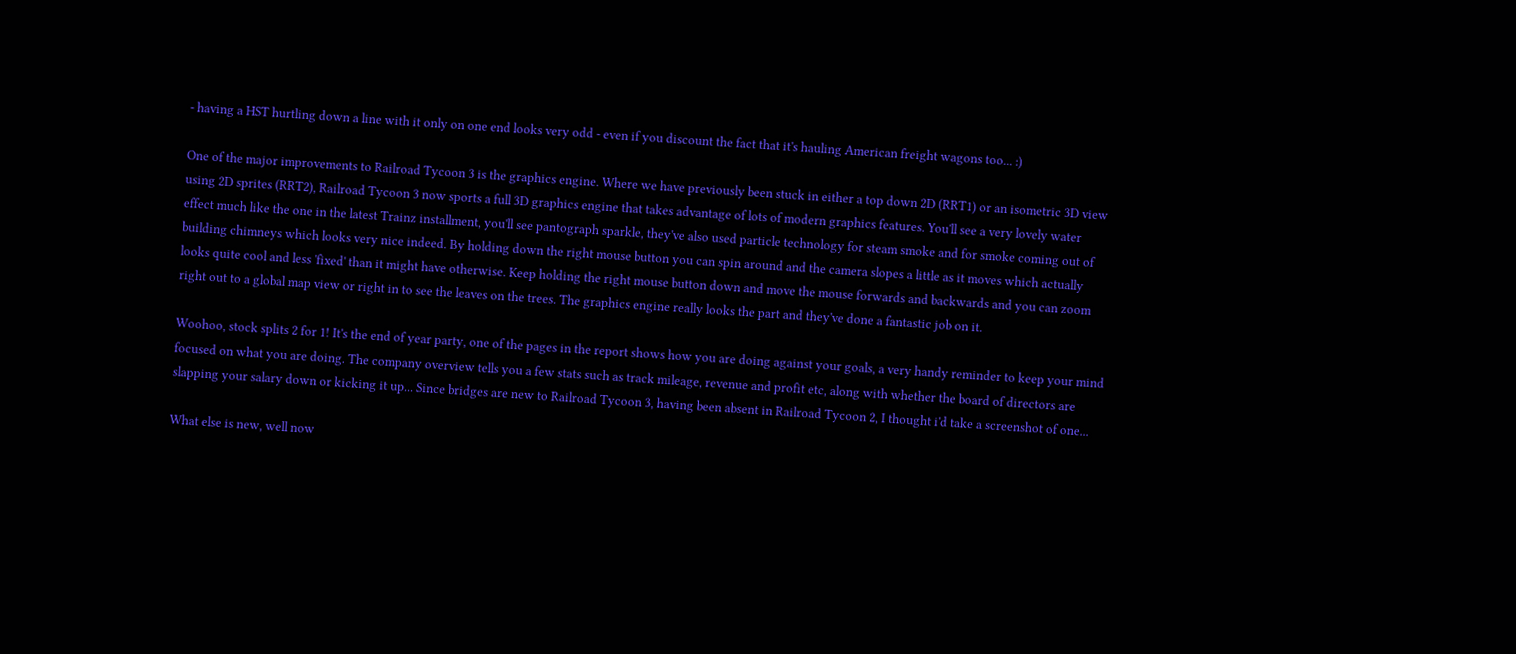- having a HST hurtling down a line with it only on one end looks very odd - even if you discount the fact that it's hauling American freight wagons too... :)

One of the major improvements to Railroad Tycoon 3 is the graphics engine. Where we have previously been stuck in either a top down 2D (RRT1) or an isometric 3D view using 2D sprites (RRT2), Railroad Tycoon 3 now sports a full 3D graphics engine that takes advantage of lots of modern graphics features. You'll see a very lovely water effect much like the one in the latest Trainz installment, you'll see pantograph sparkle, they've also used particle technology for steam smoke and for smoke coming out of building chimneys which looks very nice indeed. By holding down the right mouse button you can spin around and the camera slopes a little as it moves which actually looks quite cool and less 'fixed' than it might have otherwise. Keep holding the right mouse button down and move the mouse forwards and backwards and you can zoom right out to a global map view or right in to see the leaves on the trees. The graphics engine really looks the part and they've done a fantastic job on it.

Woohoo, stock splits 2 for 1! It's the end of year party, one of the pages in the report shows how you are doing against your goals, a very handy reminder to keep your mind focused on what you are doing. The company overview tells you a few stats such as track mileage, revenue and profit etc, along with whether the board of directors are slapping your salary down or kicking it up... Since bridges are new to Railroad Tycoon 3, having been absent in Railroad Tycoon 2, I thought i'd take a screenshot of one...

What else is new, well now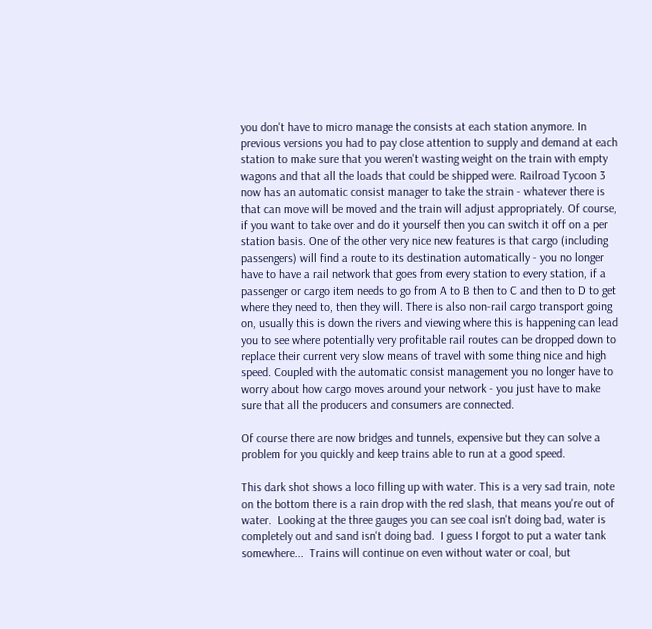you don't have to micro manage the consists at each station anymore. In previous versions you had to pay close attention to supply and demand at each station to make sure that you weren't wasting weight on the train with empty wagons and that all the loads that could be shipped were. Railroad Tycoon 3 now has an automatic consist manager to take the strain - whatever there is that can move will be moved and the train will adjust appropriately. Of course, if you want to take over and do it yourself then you can switch it off on a per station basis. One of the other very nice new features is that cargo (including passengers) will find a route to its destination automatically - you no longer have to have a rail network that goes from every station to every station, if a passenger or cargo item needs to go from A to B then to C and then to D to get where they need to, then they will. There is also non-rail cargo transport going on, usually this is down the rivers and viewing where this is happening can lead you to see where potentially very profitable rail routes can be dropped down to replace their current very slow means of travel with some thing nice and high speed. Coupled with the automatic consist management you no longer have to worry about how cargo moves around your network - you just have to make sure that all the producers and consumers are connected.

Of course there are now bridges and tunnels, expensive but they can solve a problem for you quickly and keep trains able to run at a good speed.

This dark shot shows a loco filling up with water. This is a very sad train, note on the bottom there is a rain drop with the red slash, that means you're out of water.  Looking at the three gauges you can see coal isn't doing bad, water is completely out and sand isn't doing bad.  I guess I forgot to put a water tank somewhere...  Trains will continue on even without water or coal, but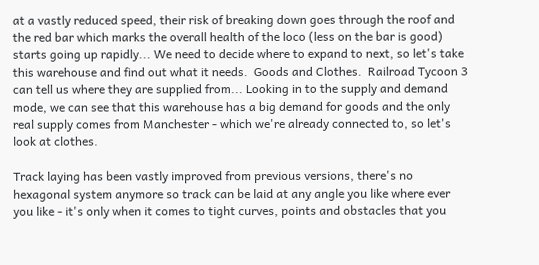at a vastly reduced speed, their risk of breaking down goes through the roof and the red bar which marks the overall health of the loco (less on the bar is good) starts going up rapidly... We need to decide where to expand to next, so let's take this warehouse and find out what it needs.  Goods and Clothes.  Railroad Tycoon 3 can tell us where they are supplied from... Looking in to the supply and demand mode, we can see that this warehouse has a big demand for goods and the only real supply comes from Manchester - which we're already connected to, so let's look at clothes.

Track laying has been vastly improved from previous versions, there's no hexagonal system anymore so track can be laid at any angle you like where ever you like - it's only when it comes to tight curves, points and obstacles that you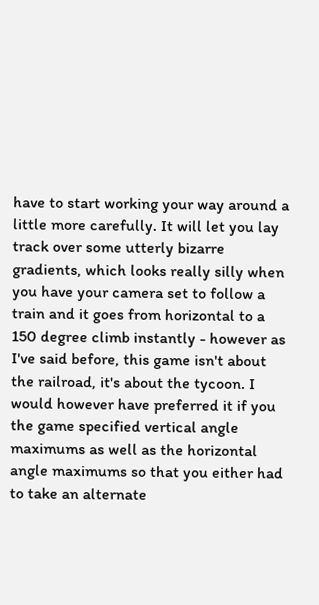have to start working your way around a little more carefully. It will let you lay track over some utterly bizarre gradients, which looks really silly when you have your camera set to follow a train and it goes from horizontal to a 150 degree climb instantly - however as I've said before, this game isn't about the railroad, it's about the tycoon. I would however have preferred it if you the game specified vertical angle maximums as well as the horizontal angle maximums so that you either had to take an alternate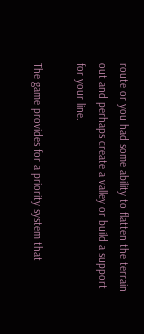route or you had some ability to flatten the terrain out and perhaps create a valley or build a support for your line.

The game provides for a priority system that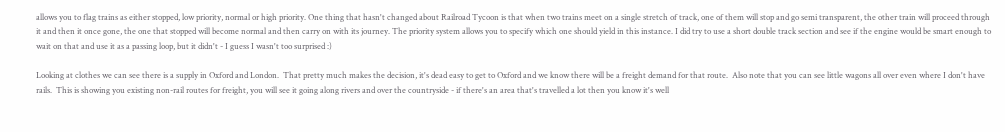allows you to flag trains as either stopped, low priority, normal or high priority. One thing that hasn't changed about Railroad Tycoon is that when two trains meet on a single stretch of track, one of them will stop and go semi transparent, the other train will proceed through it and then it once gone, the one that stopped will become normal and then carry on with its journey. The priority system allows you to specify which one should yield in this instance. I did try to use a short double track section and see if the engine would be smart enough to wait on that and use it as a passing loop, but it didn't - I guess I wasn't too surprised :)

Looking at clothes we can see there is a supply in Oxford and London.  That pretty much makes the decision, it's dead easy to get to Oxford and we know there will be a freight demand for that route.  Also note that you can see little wagons all over even where I don't have rails.  This is showing you existing non-rail routes for freight, you will see it going along rivers and over the countryside - if there's an area that's travelled a lot then you know it's well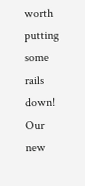worth putting some rails down! Our new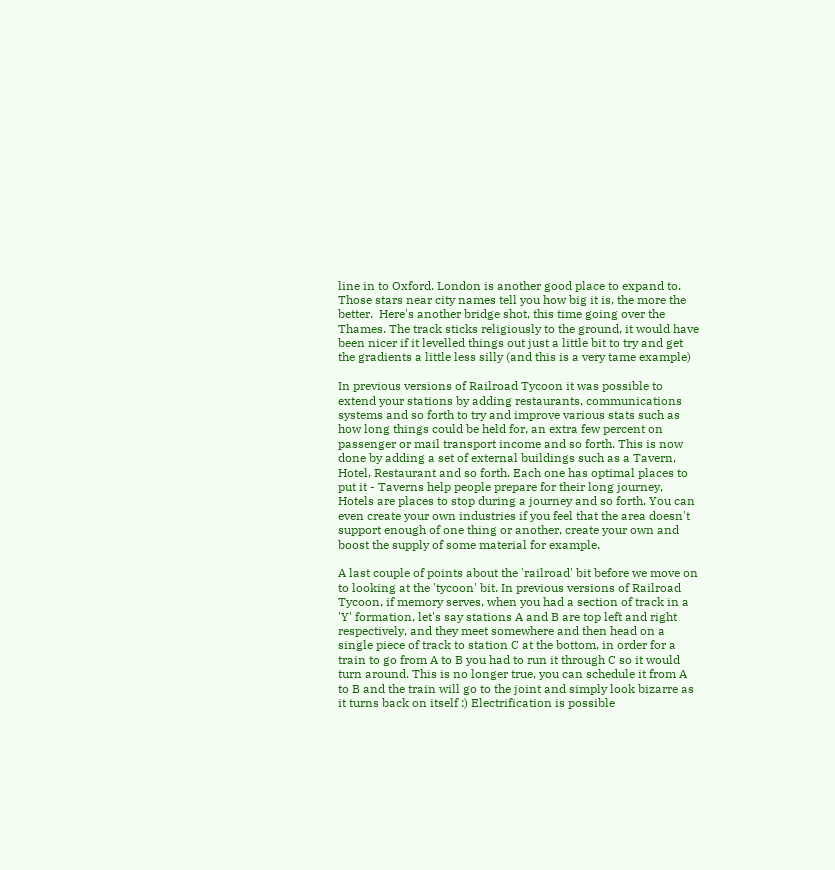line in to Oxford. London is another good place to expand to.  Those stars near city names tell you how big it is, the more the better.  Here's another bridge shot, this time going over the Thames. The track sticks religiously to the ground, it would have been nicer if it levelled things out just a little bit to try and get the gradients a little less silly (and this is a very tame example)

In previous versions of Railroad Tycoon it was possible to extend your stations by adding restaurants, communications systems and so forth to try and improve various stats such as how long things could be held for, an extra few percent on passenger or mail transport income and so forth. This is now done by adding a set of external buildings such as a Tavern, Hotel, Restaurant and so forth. Each one has optimal places to put it - Taverns help people prepare for their long journey, Hotels are places to stop during a journey and so forth. You can even create your own industries if you feel that the area doesn't support enough of one thing or another, create your own and boost the supply of some material for example.

A last couple of points about the 'railroad' bit before we move on to looking at the 'tycoon' bit. In previous versions of Railroad Tycoon, if memory serves, when you had a section of track in a 'Y' formation, let's say stations A and B are top left and right respectively, and they meet somewhere and then head on a single piece of track to station C at the bottom, in order for a train to go from A to B you had to run it through C so it would turn around. This is no longer true, you can schedule it from A to B and the train will go to the joint and simply look bizarre as it turns back on itself :) Electrification is possible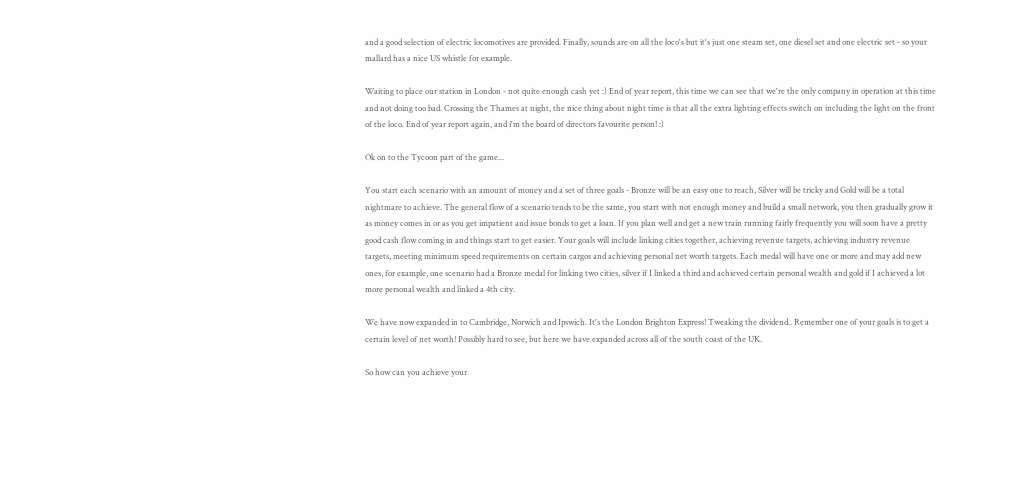and a good selection of electric locomotives are provided. Finally, sounds are on all the loco's but it's just one steam set, one diesel set and one electric set - so your mallard has a nice US whistle for example.

Waiting to place our station in London - not quite enough cash yet :) End of year report, this time we can see that we're the only company in operation at this time and not doing too bad. Crossing the Thames at night, the nice thing about night time is that all the extra lighting effects switch on including the light on the front of the loco. End of year report again, and i'm the board of directors favourite person! :)

Ok on to the Tycoon part of the game...

You start each scenario with an amount of money and a set of three goals - Bronze will be an easy one to reach, Silver will be tricky and Gold will be a total nightmare to achieve. The general flow of a scenario tends to be the same, you start with not enough money and build a small network, you then gradually grow it as money comes in or as you get impatient and issue bonds to get a loan. If you plan well and get a new train running fairly frequently you will soon have a pretty good cash flow coming in and things start to get easier. Your goals will include linking cities together, achieving revenue targets, achieving industry revenue targets, meeting minimum speed requirements on certain cargos and achieving personal net worth targets. Each medal will have one or more and may add new ones, for example, one scenario had a Bronze medal for linking two cities, silver if I linked a third and achieved certain personal wealth and gold if I achieved a lot more personal wealth and linked a 4th city.

We have now expanded in to Cambridge, Norwich and Ipswich. It's the London Brighton Express! Tweaking the dividend.. Remember one of your goals is to get a certain level of net worth! Possibly hard to see, but here we have expanded across all of the south coast of the UK.

So how can you achieve your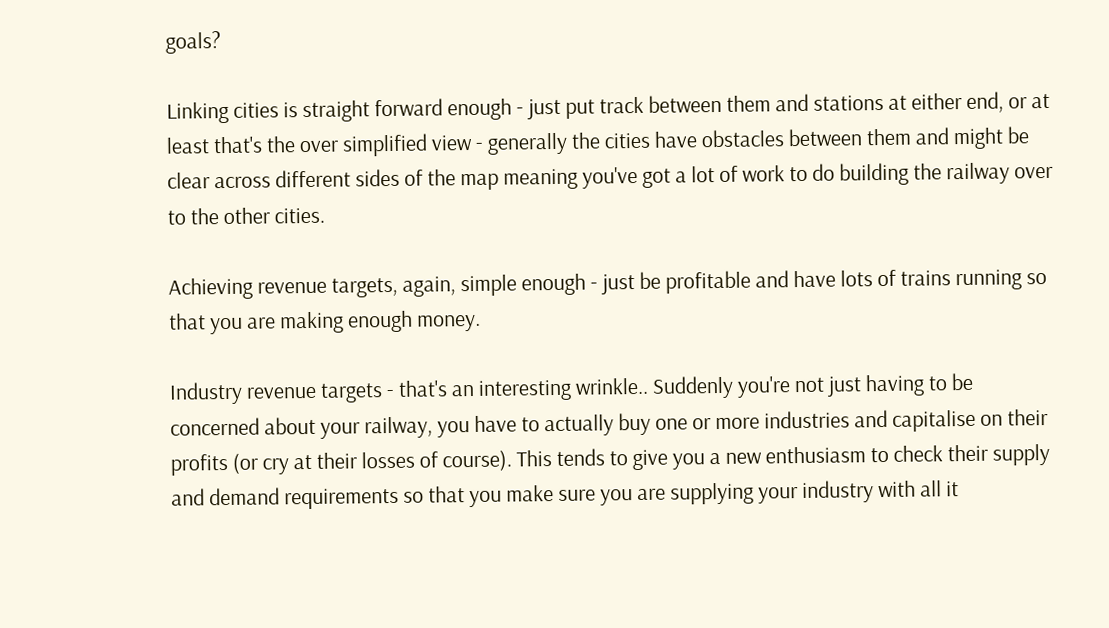goals?

Linking cities is straight forward enough - just put track between them and stations at either end, or at least that's the over simplified view - generally the cities have obstacles between them and might be clear across different sides of the map meaning you've got a lot of work to do building the railway over to the other cities.

Achieving revenue targets, again, simple enough - just be profitable and have lots of trains running so that you are making enough money.

Industry revenue targets - that's an interesting wrinkle.. Suddenly you're not just having to be concerned about your railway, you have to actually buy one or more industries and capitalise on their profits (or cry at their losses of course). This tends to give you a new enthusiasm to check their supply and demand requirements so that you make sure you are supplying your industry with all it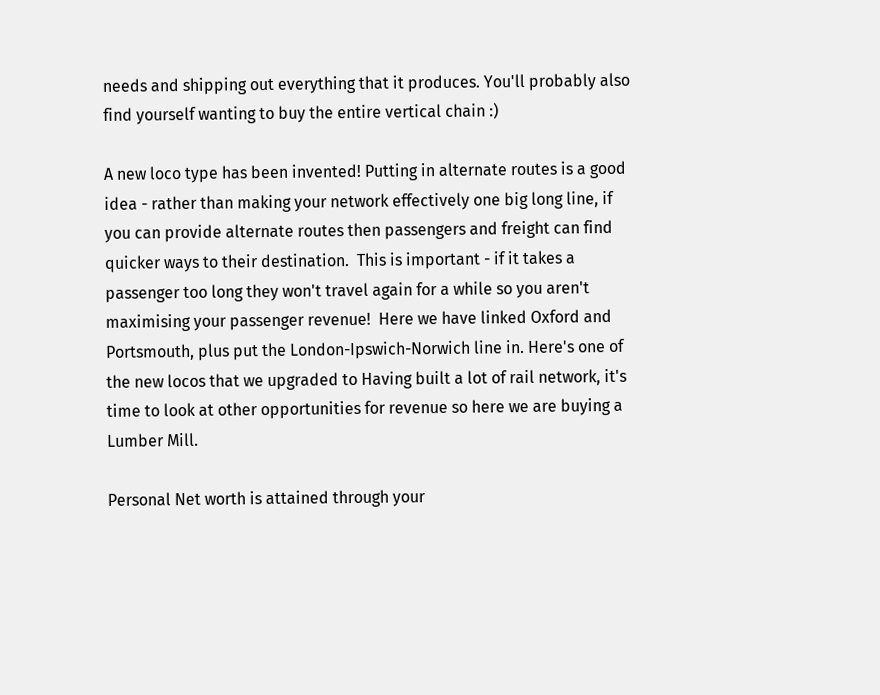needs and shipping out everything that it produces. You'll probably also find yourself wanting to buy the entire vertical chain :)

A new loco type has been invented! Putting in alternate routes is a good idea - rather than making your network effectively one big long line, if you can provide alternate routes then passengers and freight can find quicker ways to their destination.  This is important - if it takes a passenger too long they won't travel again for a while so you aren't maximising your passenger revenue!  Here we have linked Oxford and Portsmouth, plus put the London-Ipswich-Norwich line in. Here's one of the new locos that we upgraded to Having built a lot of rail network, it's time to look at other opportunities for revenue so here we are buying a Lumber Mill.

Personal Net worth is attained through your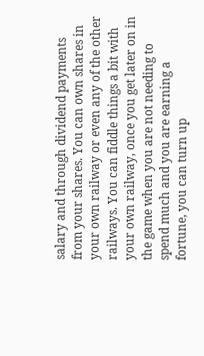salary and through dividend payments from your shares. You can own shares in your own railway or even any of the other railways. You can fiddle things a bit with your own railway, once you get later on in the game when you are not needing to spend much and you are earning a fortune, you can turn up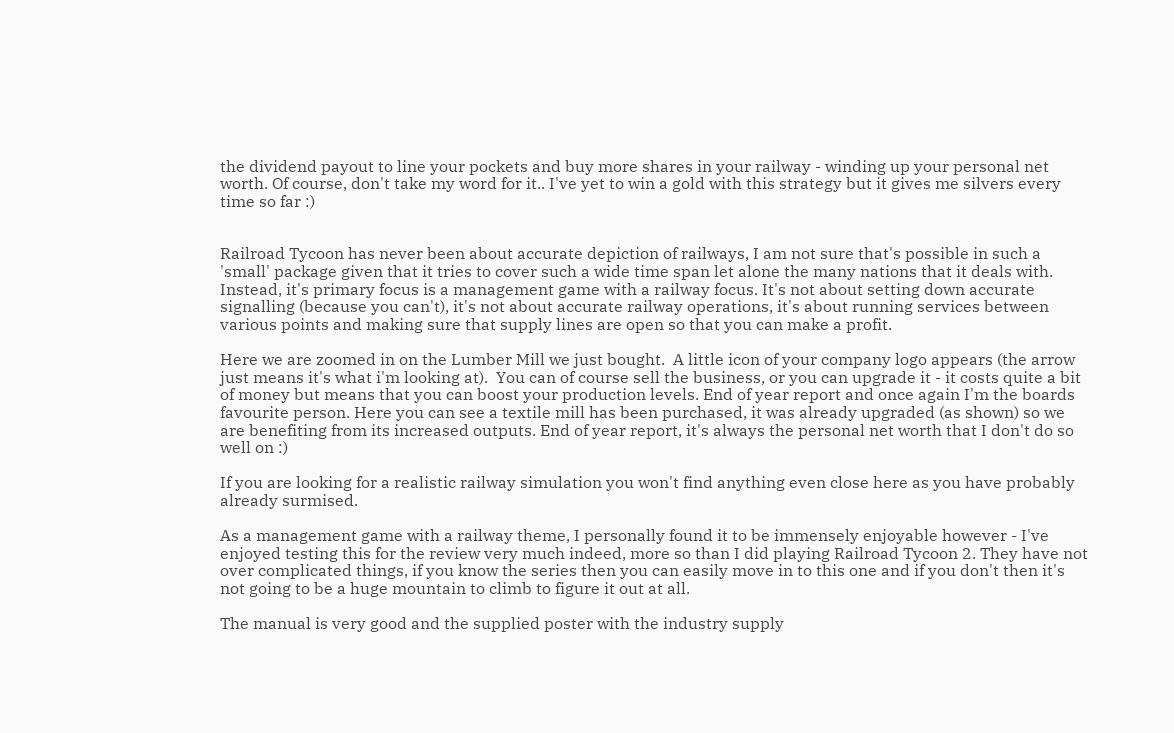the dividend payout to line your pockets and buy more shares in your railway - winding up your personal net worth. Of course, don't take my word for it.. I've yet to win a gold with this strategy but it gives me silvers every time so far :)


Railroad Tycoon has never been about accurate depiction of railways, I am not sure that's possible in such a 'small' package given that it tries to cover such a wide time span let alone the many nations that it deals with. Instead, it's primary focus is a management game with a railway focus. It's not about setting down accurate signalling (because you can't), it's not about accurate railway operations, it's about running services between various points and making sure that supply lines are open so that you can make a profit.

Here we are zoomed in on the Lumber Mill we just bought.  A little icon of your company logo appears (the arrow just means it's what i'm looking at).  You can of course sell the business, or you can upgrade it - it costs quite a bit of money but means that you can boost your production levels. End of year report and once again I'm the boards favourite person. Here you can see a textile mill has been purchased, it was already upgraded (as shown) so we are benefiting from its increased outputs. End of year report, it's always the personal net worth that I don't do so well on :)

If you are looking for a realistic railway simulation you won't find anything even close here as you have probably already surmised.

As a management game with a railway theme, I personally found it to be immensely enjoyable however - I've enjoyed testing this for the review very much indeed, more so than I did playing Railroad Tycoon 2. They have not over complicated things, if you know the series then you can easily move in to this one and if you don't then it's not going to be a huge mountain to climb to figure it out at all.

The manual is very good and the supplied poster with the industry supply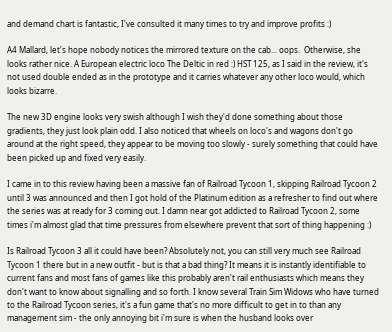and demand chart is fantastic, I've consulted it many times to try and improve profits :)

A4 Mallard, let's hope nobody notices the mirrored texture on the cab... oops.  Otherwise, she looks rather nice. A European electric loco The Deltic in red :) HST 125, as I said in the review, it's not used double ended as in the prototype and it carries whatever any other loco would, which looks bizarre.

The new 3D engine looks very swish although I wish they'd done something about those gradients, they just look plain odd. I also noticed that wheels on loco's and wagons don't go around at the right speed, they appear to be moving too slowly - surely something that could have been picked up and fixed very easily.

I came in to this review having been a massive fan of Railroad Tycoon 1, skipping Railroad Tycoon 2 until 3 was announced and then I got hold of the Platinum edition as a refresher to find out where the series was at ready for 3 coming out. I damn near got addicted to Railroad Tycoon 2, some times i'm almost glad that time pressures from elsewhere prevent that sort of thing happening :)

Is Railroad Tycoon 3 all it could have been? Absolutely not, you can still very much see Railroad Tycoon 1 there but in a new outfit - but is that a bad thing? It means it is instantly identifiable to current fans and most fans of games like this probably aren't rail enthusiasts which means they don't want to know about signalling and so forth. I know several Train Sim Widows who have turned to the Railroad Tycoon series, it's a fun game that's no more difficult to get in to than any management sim - the only annoying bit i'm sure is when the husband looks over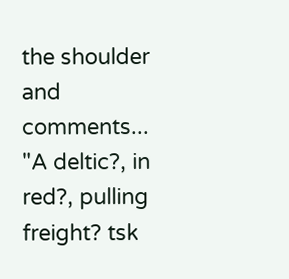the shoulder and comments... "A deltic?, in red?, pulling freight? tsk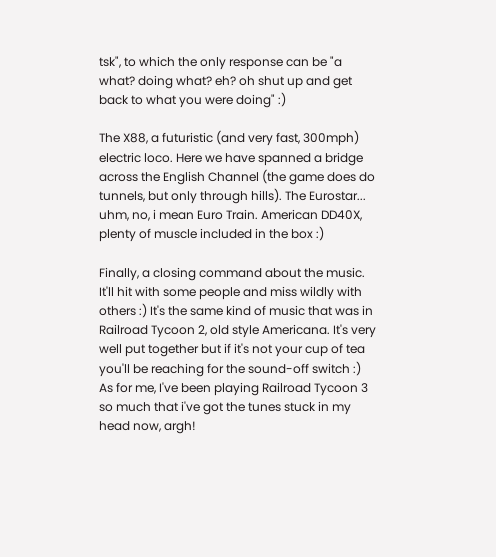tsk", to which the only response can be "a what? doing what? eh? oh shut up and get back to what you were doing" :)

The X88, a futuristic (and very fast, 300mph) electric loco. Here we have spanned a bridge across the English Channel (the game does do tunnels, but only through hills). The Eurostar... uhm, no, i mean Euro Train. American DD40X, plenty of muscle included in the box :)

Finally, a closing command about the music. It'll hit with some people and miss wildly with others :) It's the same kind of music that was in Railroad Tycoon 2, old style Americana. It's very well put together but if it's not your cup of tea you'll be reaching for the sound-off switch :) As for me, I've been playing Railroad Tycoon 3 so much that i've got the tunes stuck in my head now, argh!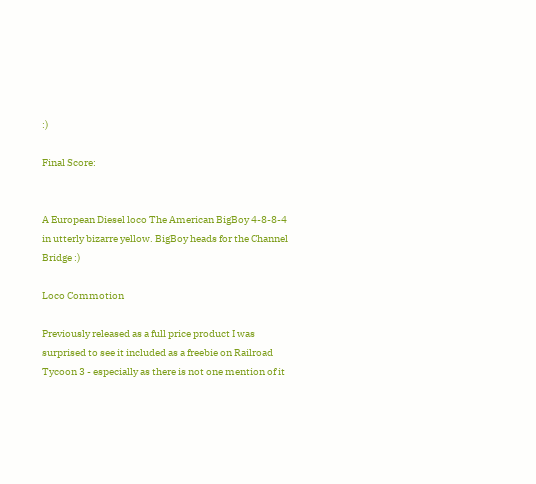:)

Final Score:


A European Diesel loco The American BigBoy 4-8-8-4 in utterly bizarre yellow. BigBoy heads for the Channel Bridge :)

Loco Commotion

Previously released as a full price product I was surprised to see it included as a freebie on Railroad Tycoon 3 - especially as there is not one mention of it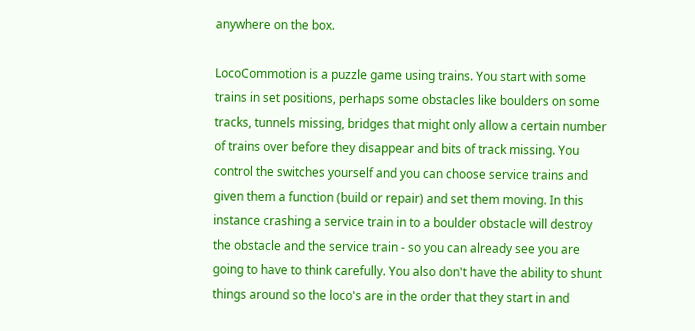anywhere on the box.

LocoCommotion is a puzzle game using trains. You start with some trains in set positions, perhaps some obstacles like boulders on some tracks, tunnels missing, bridges that might only allow a certain number of trains over before they disappear and bits of track missing. You control the switches yourself and you can choose service trains and given them a function (build or repair) and set them moving. In this instance crashing a service train in to a boulder obstacle will destroy the obstacle and the service train - so you can already see you are going to have to think carefully. You also don't have the ability to shunt things around so the loco's are in the order that they start in and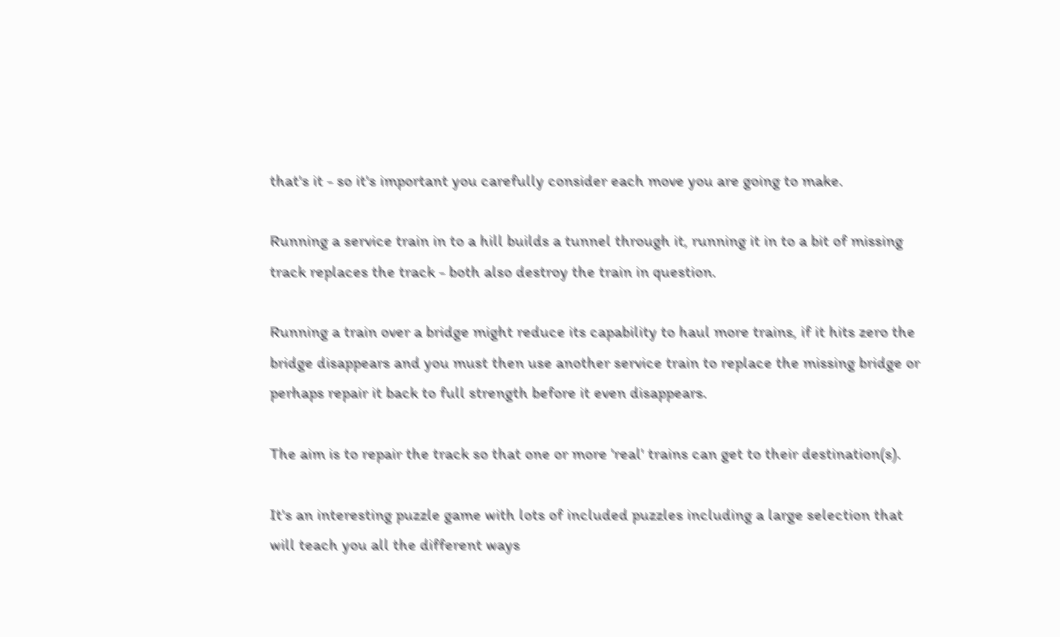that's it - so it's important you carefully consider each move you are going to make.

Running a service train in to a hill builds a tunnel through it, running it in to a bit of missing track replaces the track - both also destroy the train in question.

Running a train over a bridge might reduce its capability to haul more trains, if it hits zero the bridge disappears and you must then use another service train to replace the missing bridge or perhaps repair it back to full strength before it even disappears.

The aim is to repair the track so that one or more 'real' trains can get to their destination(s).

It's an interesting puzzle game with lots of included puzzles including a large selection that will teach you all the different ways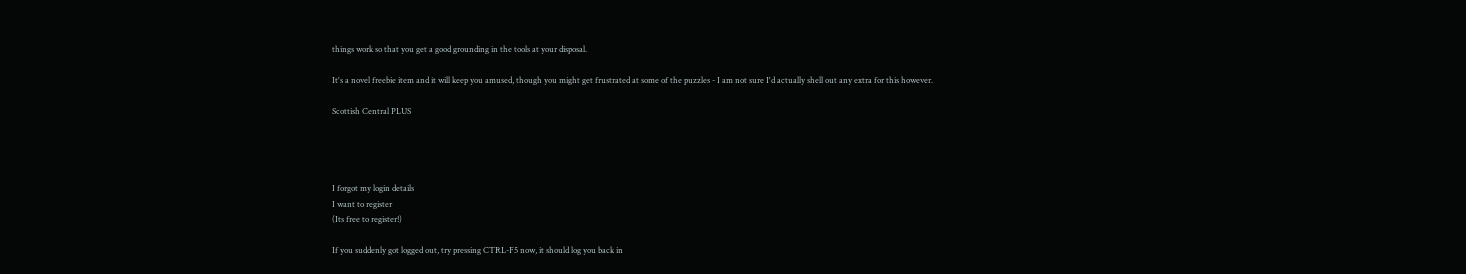things work so that you get a good grounding in the tools at your disposal.

It's a novel freebie item and it will keep you amused, though you might get frustrated at some of the puzzles - I am not sure I'd actually shell out any extra for this however.

Scottish Central PLUS




I forgot my login details
I want to register
(Its free to register!)

If you suddenly got logged out, try pressing CTRL-F5 now, it should log you back in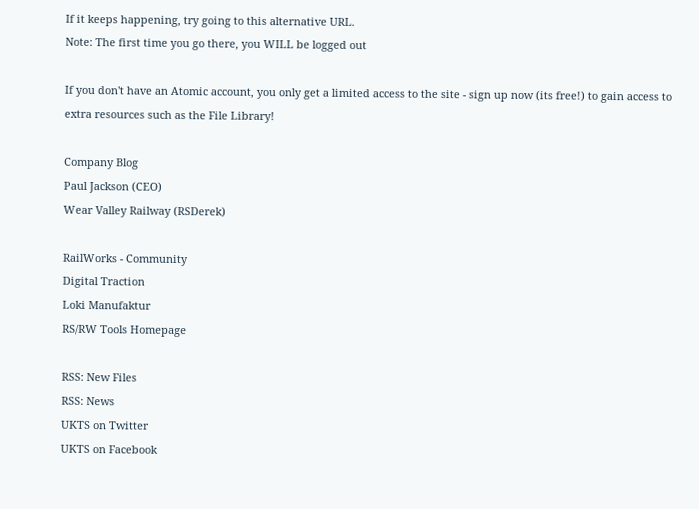If it keeps happening, try going to this alternative URL.
Note: The first time you go there, you WILL be logged out

If you don't have an Atomic account, you only get a limited access to the site - sign up now (its free!) to gain access to extra resources such as the File Library!

Company Blog
Paul Jackson (CEO)
Wear Valley Railway (RSDerek)

RailWorks - Community
Digital Traction
Loki Manufaktur
RS/RW Tools Homepage

RSS: New Files
RSS: News
UKTS on Twitter
UKTS on Facebook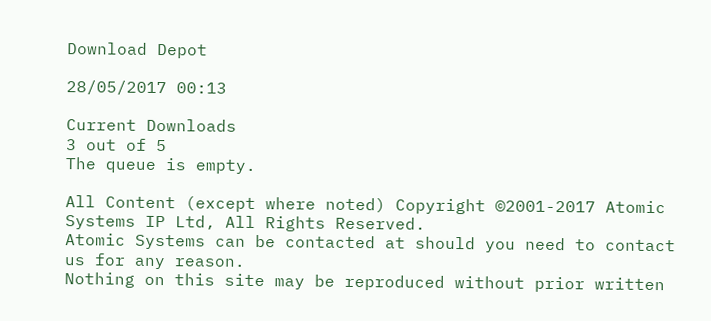Download Depot

28/05/2017 00:13

Current Downloads
3 out of 5
The queue is empty.

All Content (except where noted) Copyright ©2001-2017 Atomic Systems IP Ltd, All Rights Reserved.
Atomic Systems can be contacted at should you need to contact us for any reason.
Nothing on this site may be reproduced without prior written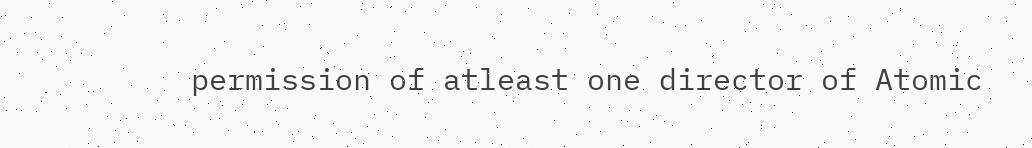permission of atleast one director of Atomic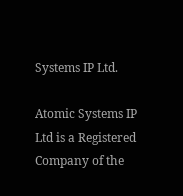Systems IP Ltd.

Atomic Systems IP Ltd is a Registered Company of the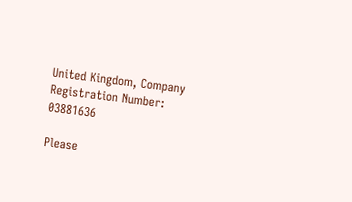United Kingdom, Company Registration Number: 03881636

Please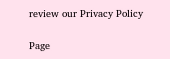review our Privacy Policy

Page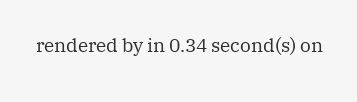rendered by in 0.34 second(s) on